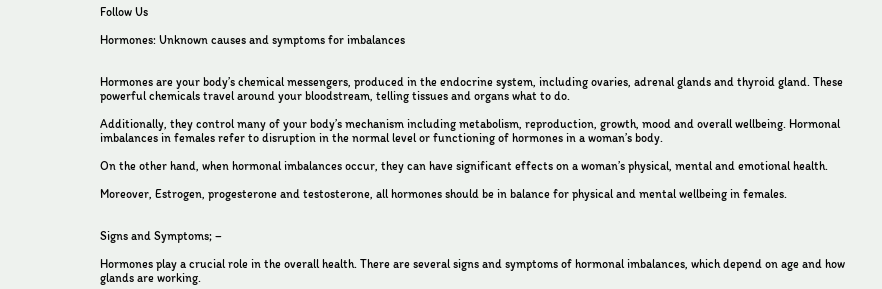Follow Us

Hormones: Unknown causes and symptoms for imbalances


Hormones are your body’s chemical messengers, produced in the endocrine system, including ovaries, adrenal glands and thyroid gland. These powerful chemicals travel around your bloodstream, telling tissues and organs what to do.

Additionally, they control many of your body’s mechanism including metabolism, reproduction, growth, mood and overall wellbeing. Hormonal imbalances in females refer to disruption in the normal level or functioning of hormones in a woman’s body.

On the other hand, when hormonal imbalances occur, they can have significant effects on a woman’s physical, mental and emotional health.

Moreover, Estrogen, progesterone and testosterone, all hormones should be in balance for physical and mental wellbeing in females.


Signs and Symptoms; –

Hormones play a crucial role in the overall health. There are several signs and symptoms of hormonal imbalances, which depend on age and how glands are working.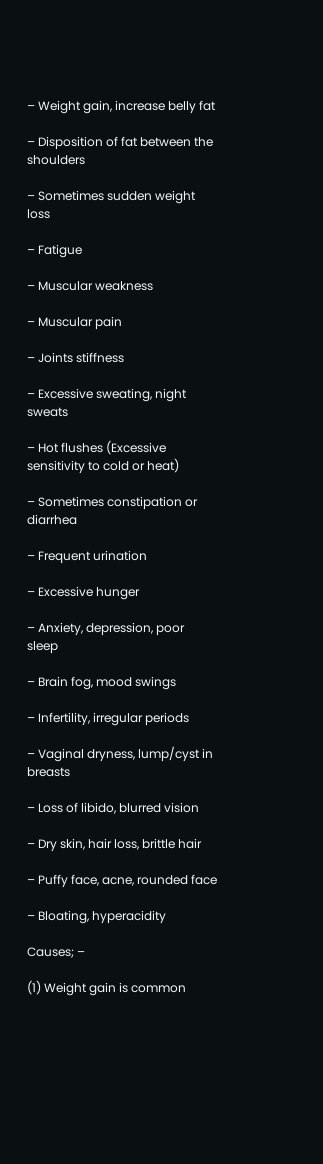– Weight gain, increase belly fat

– Disposition of fat between the shoulders

– Sometimes sudden weight loss

– Fatigue

– Muscular weakness

– Muscular pain

– Joints stiffness

– Excessive sweating, night sweats

– Hot flushes (Excessive sensitivity to cold or heat)

– Sometimes constipation or diarrhea

– Frequent urination

– Excessive hunger

– Anxiety, depression, poor sleep

– Brain fog, mood swings

– Infertility, irregular periods

– Vaginal dryness, lump/cyst in breasts

– Loss of libido, blurred vision

– Dry skin, hair loss, brittle hair

– Puffy face, acne, rounded face

– Bloating, hyperacidity

Causes; –

(1) Weight gain is common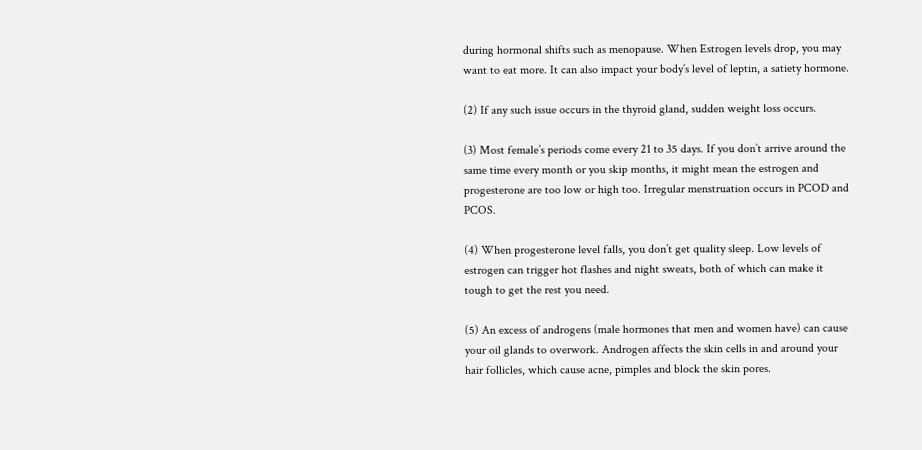during hormonal shifts such as menopause. When Estrogen levels drop, you may want to eat more. It can also impact your body’s level of leptin, a satiety hormone.

(2) If any such issue occurs in the thyroid gland, sudden weight loss occurs.

(3) Most female’s periods come every 21 to 35 days. If you don’t arrive around the same time every month or you skip months, it might mean the estrogen and progesterone are too low or high too. Irregular menstruation occurs in PCOD and PCOS.

(4) When progesterone level falls, you don’t get quality sleep. Low levels of estrogen can trigger hot flashes and night sweats, both of which can make it tough to get the rest you need.

(5) An excess of androgens (male hormones that men and women have) can cause your oil glands to overwork. Androgen affects the skin cells in and around your hair follicles, which cause acne, pimples and block the skin pores.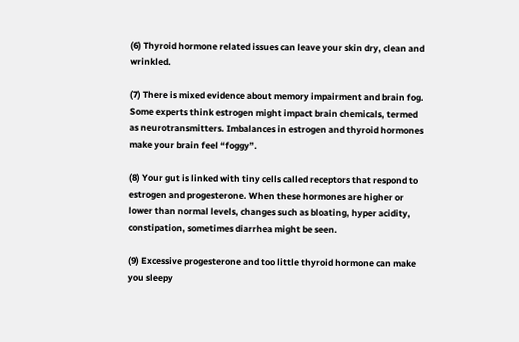(6) Thyroid hormone related issues can leave your skin dry, clean and wrinkled.

(7) There is mixed evidence about memory impairment and brain fog. Some experts think estrogen might impact brain chemicals, termed as neurotransmitters. Imbalances in estrogen and thyroid hormones make your brain feel “foggy”.

(8) Your gut is linked with tiny cells called receptors that respond to estrogen and progesterone. When these hormones are higher or lower than normal levels, changes such as bloating, hyper acidity, constipation, sometimes diarrhea might be seen.

(9) Excessive progesterone and too little thyroid hormone can make you sleepy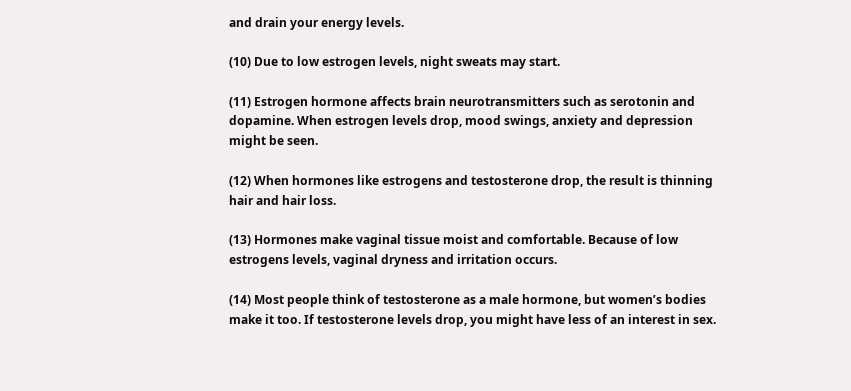and drain your energy levels.

(10) Due to low estrogen levels, night sweats may start.

(11) Estrogen hormone affects brain neurotransmitters such as serotonin and dopamine. When estrogen levels drop, mood swings, anxiety and depression might be seen.

(12) When hormones like estrogens and testosterone drop, the result is thinning hair and hair loss.

(13) Hormones make vaginal tissue moist and comfortable. Because of low estrogens levels, vaginal dryness and irritation occurs.

(14) Most people think of testosterone as a male hormone, but women’s bodies make it too. If testosterone levels drop, you might have less of an interest in sex.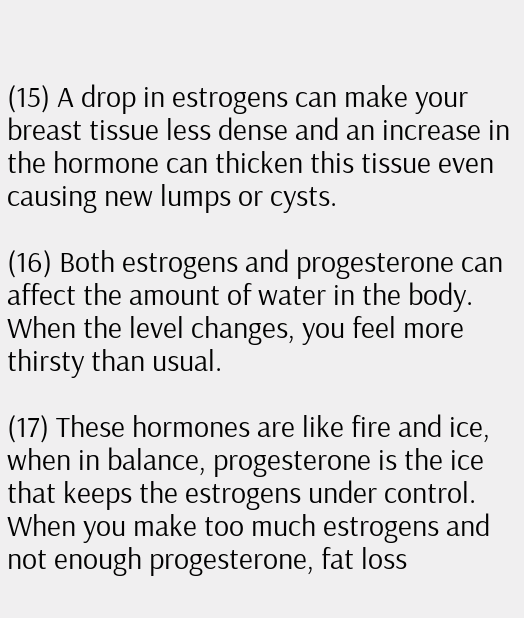(15) A drop in estrogens can make your breast tissue less dense and an increase in the hormone can thicken this tissue even causing new lumps or cysts.

(16) Both estrogens and progesterone can affect the amount of water in the body. When the level changes, you feel more thirsty than usual.

(17) These hormones are like fire and ice, when in balance, progesterone is the ice that keeps the estrogens under control. When you make too much estrogens and not enough progesterone, fat loss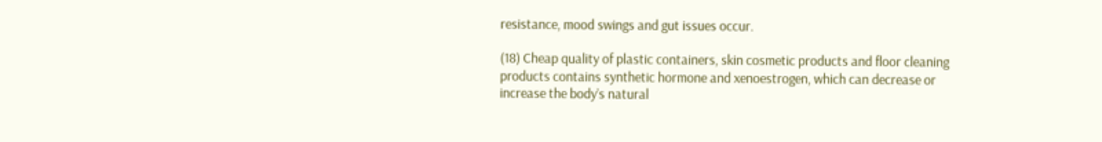resistance, mood swings and gut issues occur.

(18) Cheap quality of plastic containers, skin cosmetic products and floor cleaning products contains synthetic hormone and xenoestrogen, which can decrease or increase the body’s natural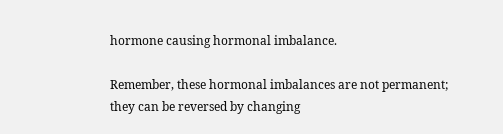hormone causing hormonal imbalance.

Remember, these hormonal imbalances are not permanent; they can be reversed by changing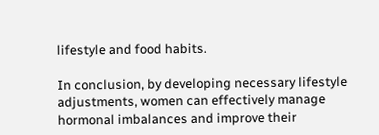lifestyle and food habits.

In conclusion, by developing necessary lifestyle adjustments, women can effectively manage hormonal imbalances and improve their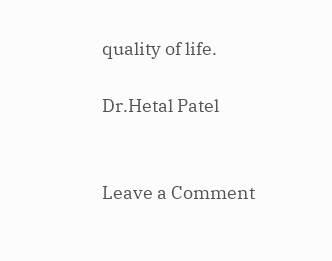quality of life.

Dr.Hetal Patel


Leave a Comment